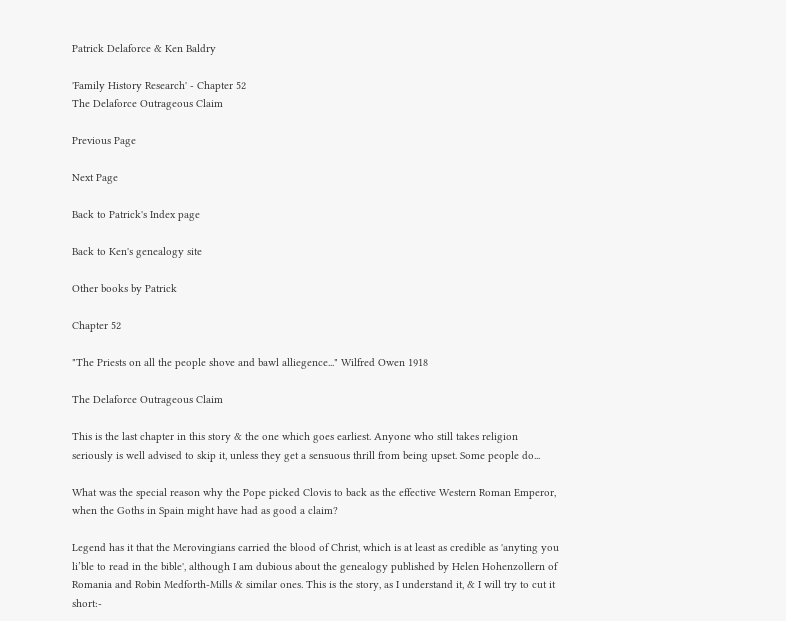Patrick Delaforce & Ken Baldry

'Family History Research' - Chapter 52
The Delaforce Outrageous Claim

Previous Page

Next Page

Back to Patrick's Index page

Back to Ken's genealogy site

Other books by Patrick

Chapter 52

"The Priests on all the people shove and bawl alliegence..." Wilfred Owen 1918

The Delaforce Outrageous Claim

This is the last chapter in this story & the one which goes earliest. Anyone who still takes religion seriously is well advised to skip it, unless they get a sensuous thrill from being upset. Some people do...

What was the special reason why the Pope picked Clovis to back as the effective Western Roman Emperor, when the Goths in Spain might have had as good a claim?

Legend has it that the Merovingians carried the blood of Christ, which is at least as credible as 'anyting you li’ble to read in the bible', although I am dubious about the genealogy published by Helen Hohenzollern of Romania and Robin Medforth-Mills & similar ones. This is the story, as I understand it, & I will try to cut it short:-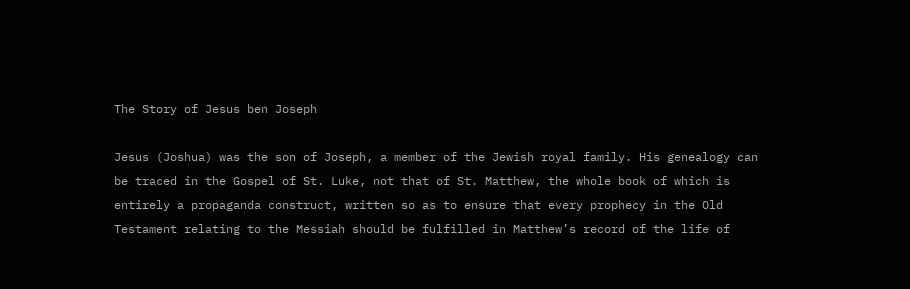The Story of Jesus ben Joseph

Jesus (Joshua) was the son of Joseph, a member of the Jewish royal family. His genealogy can be traced in the Gospel of St. Luke, not that of St. Matthew, the whole book of which is entirely a propaganda construct, written so as to ensure that every prophecy in the Old Testament relating to the Messiah should be fulfilled in Matthew’s record of the life of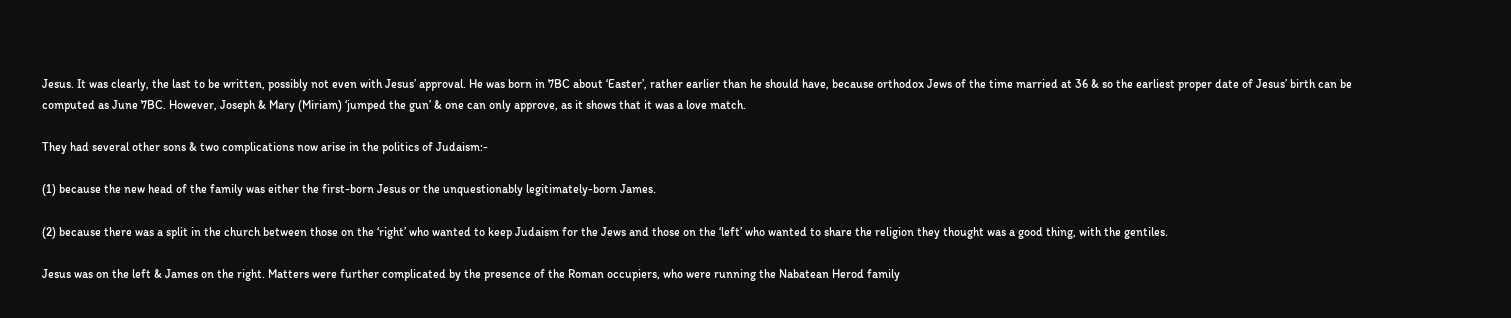Jesus. It was clearly, the last to be written, possibly not even with Jesus’ approval. He was born in 7BC about ‘Easter’, rather earlier than he should have, because orthodox Jews of the time married at 36 & so the earliest proper date of Jesus’ birth can be computed as June 7BC. However, Joseph & Mary (Miriam) ‘jumped the gun’ & one can only approve, as it shows that it was a love match.

They had several other sons & two complications now arise in the politics of Judaism:-

(1) because the new head of the family was either the first-born Jesus or the unquestionably legitimately-born James.

(2) because there was a split in the church between those on the ‘right’ who wanted to keep Judaism for the Jews and those on the ‘left’ who wanted to share the religion they thought was a good thing, with the gentiles.

Jesus was on the left & James on the right. Matters were further complicated by the presence of the Roman occupiers, who were running the Nabatean Herod family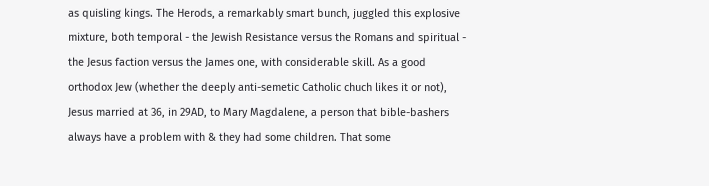as quisling kings. The Herods, a remarkably smart bunch, juggled this explosive mixture, both temporal - the Jewish Resistance versus the Romans and spiritual - the Jesus faction versus the James one, with considerable skill. As a good orthodox Jew (whether the deeply anti-semetic Catholic chuch likes it or not), Jesus married at 36, in 29AD, to Mary Magdalene, a person that bible-bashers always have a problem with & they had some children. That some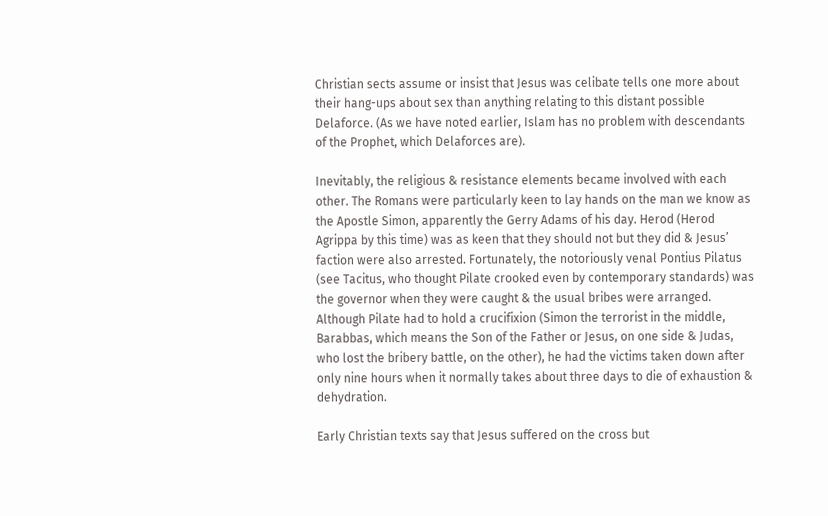Christian sects assume or insist that Jesus was celibate tells one more about their hang-ups about sex than anything relating to this distant possible Delaforce. (As we have noted earlier, Islam has no problem with descendants of the Prophet, which Delaforces are).

Inevitably, the religious & resistance elements became involved with each other. The Romans were particularly keen to lay hands on the man we know as the Apostle Simon, apparently the Gerry Adams of his day. Herod (Herod Agrippa by this time) was as keen that they should not but they did & Jesus’ faction were also arrested. Fortunately, the notoriously venal Pontius Pilatus (see Tacitus, who thought Pilate crooked even by contemporary standards) was the governor when they were caught & the usual bribes were arranged. Although Pilate had to hold a crucifixion (Simon the terrorist in the middle, Barabbas, which means the Son of the Father or Jesus, on one side & Judas, who lost the bribery battle, on the other), he had the victims taken down after only nine hours when it normally takes about three days to die of exhaustion & dehydration.

Early Christian texts say that Jesus suffered on the cross but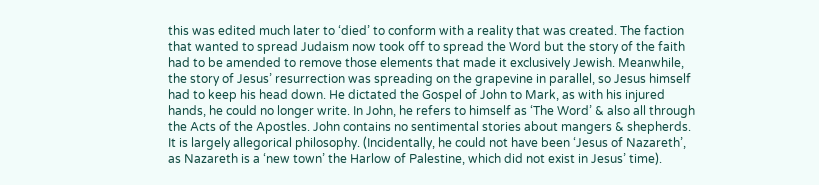this was edited much later to ‘died’ to conform with a reality that was created. The faction that wanted to spread Judaism now took off to spread the Word but the story of the faith had to be amended to remove those elements that made it exclusively Jewish. Meanwhile, the story of Jesus’ resurrection was spreading on the grapevine in parallel, so Jesus himself had to keep his head down. He dictated the Gospel of John to Mark, as with his injured hands, he could no longer write. In John, he refers to himself as ‘The Word’ & also all through the Acts of the Apostles. John contains no sentimental stories about mangers & shepherds. It is largely allegorical philosophy. (Incidentally, he could not have been ‘Jesus of Nazareth’, as Nazareth is a ‘new town’ the Harlow of Palestine, which did not exist in Jesus’ time).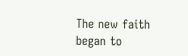The new faith began to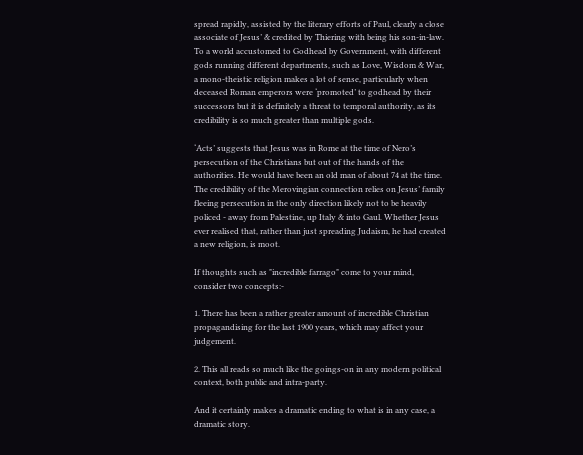spread rapidly, assisted by the literary efforts of Paul, clearly a close associate of Jesus’ & credited by Thiering with being his son-in-law. To a world accustomed to Godhead by Government, with different gods running different departments, such as Love, Wisdom & War, a mono-theistic religion makes a lot of sense, particularly when deceased Roman emperors were ‘promoted’ to godhead by their successors but it is definitely a threat to temporal authority, as its credibility is so much greater than multiple gods.

‘Acts’ suggests that Jesus was in Rome at the time of Nero’s persecution of the Christians but out of the hands of the authorities. He would have been an old man of about 74 at the time. The credibility of the Merovingian connection relies on Jesus’ family fleeing persecution in the only direction likely not to be heavily policed - away from Palestine, up Italy & into Gaul. Whether Jesus ever realised that, rather than just spreading Judaism, he had created a new religion, is moot.

If thoughts such as "incredible farrago" come to your mind, consider two concepts:-

1. There has been a rather greater amount of incredible Christian propagandising for the last 1900 years, which may affect your judgement.

2. This all reads so much like the goings-on in any modern political context, both public and intra-party.

And it certainly makes a dramatic ending to what is in any case, a dramatic story.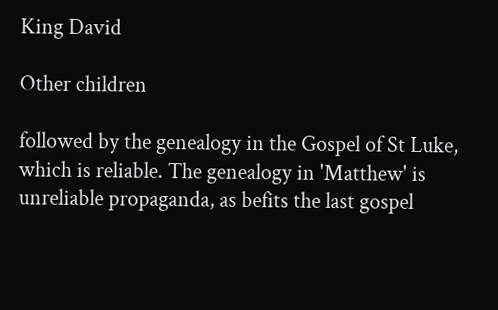King David

Other children

followed by the genealogy in the Gospel of St Luke, which is reliable. The genealogy in 'Matthew' is unreliable propaganda, as befits the last gospel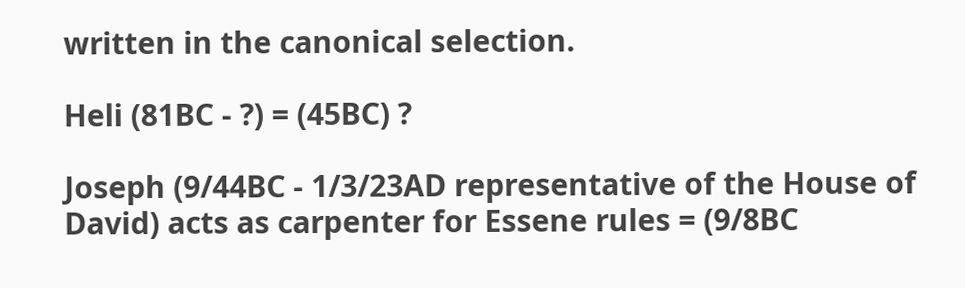written in the canonical selection.

Heli (81BC - ?) = (45BC) ?

Joseph (9/44BC - 1/3/23AD representative of the House of David) acts as carpenter for Essene rules = (9/8BC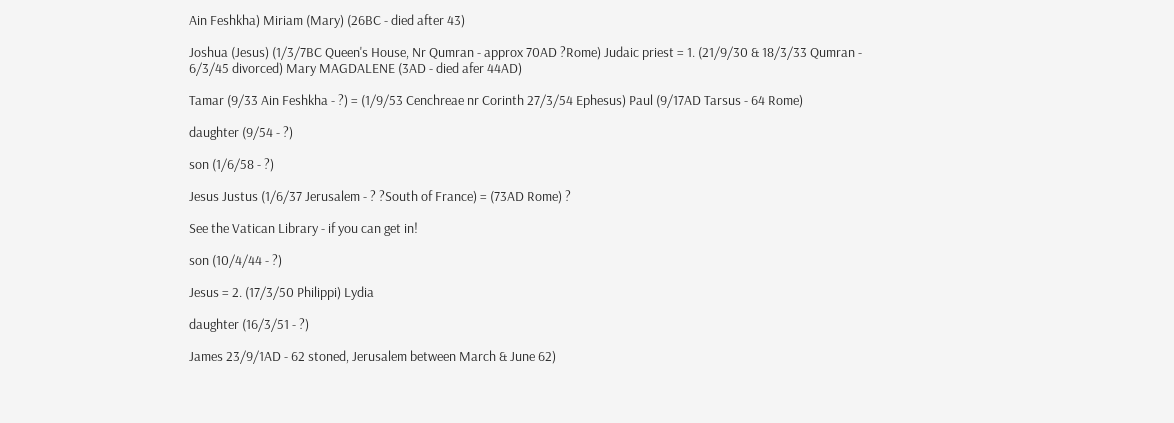Ain Feshkha) Miriam (Mary) (26BC - died after 43)

Joshua (Jesus) (1/3/7BC Queen's House, Nr Qumran - approx 70AD ?Rome) Judaic priest = 1. (21/9/30 & 18/3/33 Qumran - 6/3/45 divorced) Mary MAGDALENE (3AD - died afer 44AD)

Tamar (9/33 Ain Feshkha - ?) = (1/9/53 Cenchreae nr Corinth 27/3/54 Ephesus) Paul (9/17AD Tarsus - 64 Rome)

daughter (9/54 - ?)

son (1/6/58 - ?)

Jesus Justus (1/6/37 Jerusalem - ? ?South of France) = (73AD Rome) ?

See the Vatican Library - if you can get in!

son (10/4/44 - ?)

Jesus = 2. (17/3/50 Philippi) Lydia

daughter (16/3/51 - ?)

James 23/9/1AD - 62 stoned, Jerusalem between March & June 62)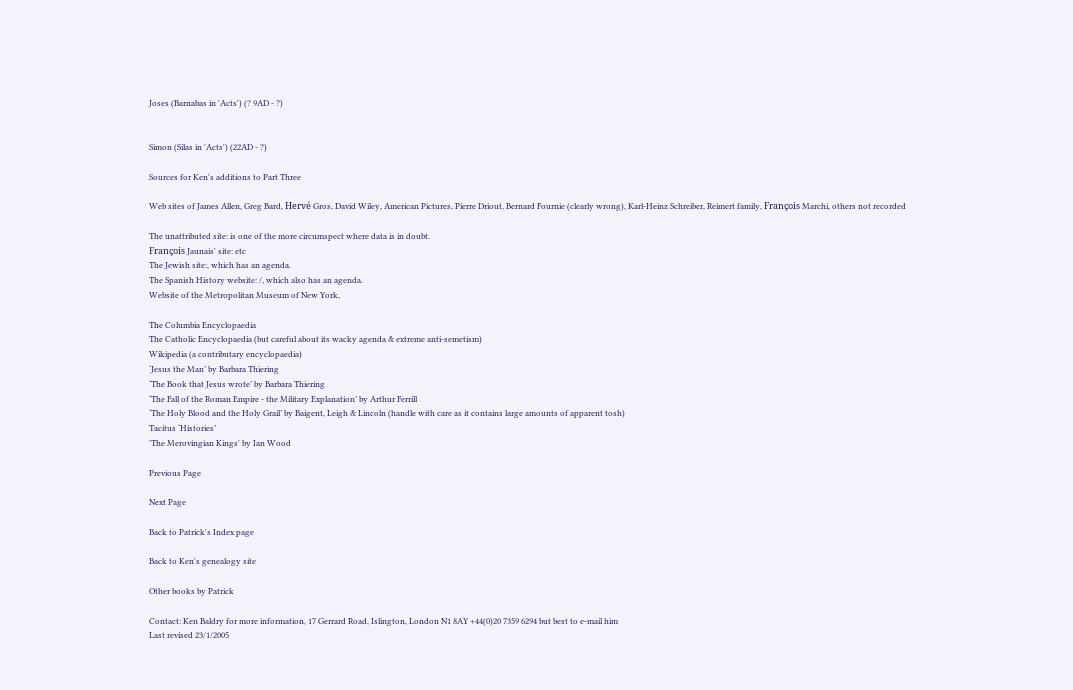Joses (Barnabas in 'Acts') (? 9AD - ?)


Simon (Silas in 'Acts') (22AD - ?)

Sources for Ken's additions to Part Three

Web sites of James Allen, Greg Bard, Hervé Gros, David Wiley, American Pictures, Pierre Driout, Bernard Fournie (clearly wrong), Karl-Heinz Schreiber, Reimert family, François Marchi, others not recorded

The unattributed site: is one of the more circumspect where data is in doubt.
François Jaunais' site: etc
The Jewish site:, which has an agenda.
The Spanish History website: /, which also has an agenda.
Website of the Metropolitan Museum of New York,

The Columbia Encyclopaedia
The Catholic Encyclopaedia (but careful about its wacky agenda & extreme anti-semetism)
Wikipedia (a contributary encyclopaedia)
‘Jesus the Man’ by Barbara Thiering
‘The Book that Jesus wrote’ by Barbara Thiering
‘The Fall of the Roman Empire - the Military Explanation’ by Arthur Ferrill
‘The Holy Blood and the Holy Grail’ by Baigent, Leigh & Lincoln (handle with care as it contains large amounts of apparent tosh)
Tacitus ‘Histories’
'The Merovingian Kings' by Ian Wood

Previous Page

Next Page

Back to Patrick's Index page

Back to Ken's genealogy site

Other books by Patrick

Contact: Ken Baldry for more information, 17 Gerrard Road, Islington, London N1 8AY +44(0)20 7359 6294 but best to e-mail him
Last revised 23/1/2005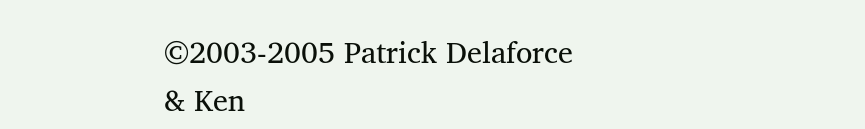©2003-2005 Patrick Delaforce & Ken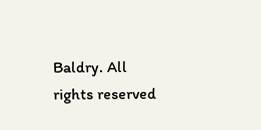Baldry. All rights reserved